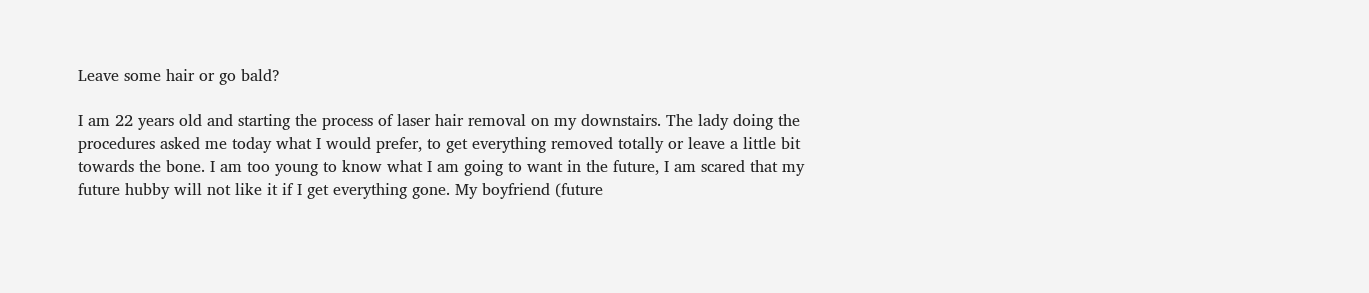Leave some hair or go bald?

I am 22 years old and starting the process of laser hair removal on my downstairs. The lady doing the procedures asked me today what I would prefer, to get everything removed totally or leave a little bit towards the bone. I am too young to know what I am going to want in the future, I am scared that my future hubby will not like it if I get everything gone. My boyfriend (future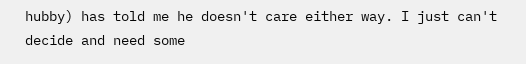hubby) has told me he doesn't care either way. I just can't decide and need some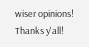wiser opinions! Thanks y'all!